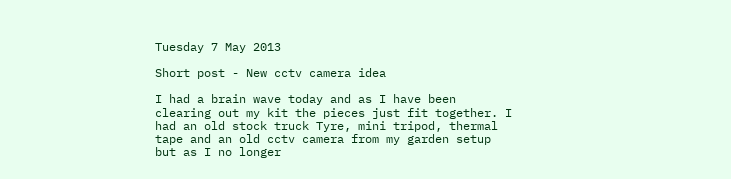Tuesday 7 May 2013

Short post - New cctv camera idea

I had a brain wave today and as I have been clearing out my kit the pieces just fit together. I had an old stock truck Tyre, mini tripod, thermal tape and an old cctv camera from my garden setup but as I no longer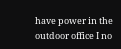have power in the outdoor office I no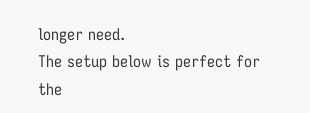longer need.
The setup below is perfect for the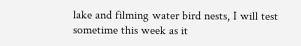lake and filming water bird nests, I will test sometime this week as it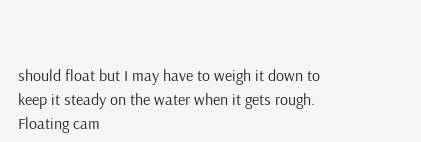should float but I may have to weigh it down to keep it steady on the water when it gets rough.
Floating cam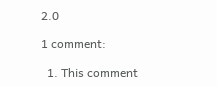2.0

1 comment:

  1. This comment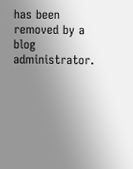has been removed by a blog administrator.